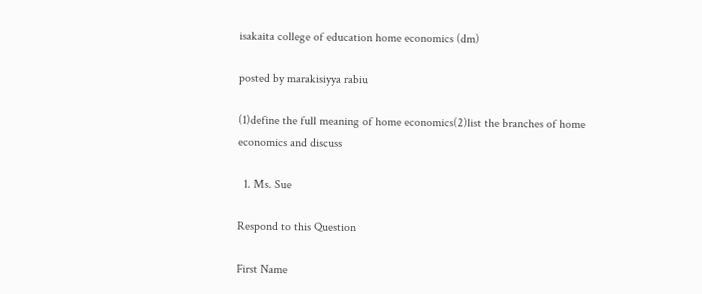isakaita college of education home economics (dm)

posted by marakisiyya rabiu

(1)define the full meaning of home economics(2)list the branches of home economics and discuss

  1. Ms. Sue

Respond to this Question

First Name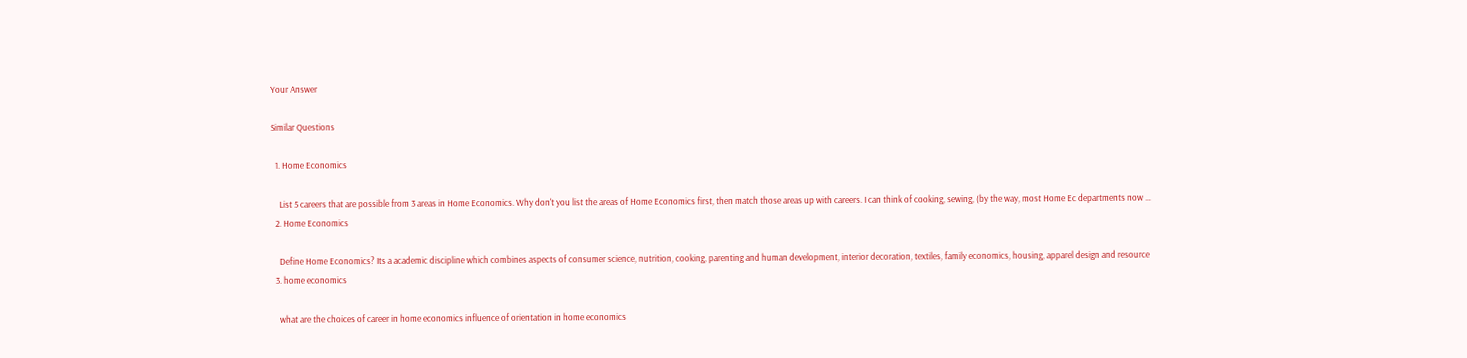Your Answer

Similar Questions

  1. Home Economics

    List 5 careers that are possible from 3 areas in Home Economics. Why don't you list the areas of Home Economics first, then match those areas up with careers. I can think of cooking, sewing, (by the way, most Home Ec departments now …
  2. Home Economics

    Define Home Economics? Its a academic discipline which combines aspects of consumer science, nutrition, cooking, parenting and human development, interior decoration, textiles, family economics, housing, apparel design and resource
  3. home economics

    what are the choices of career in home economics influence of orientation in home economics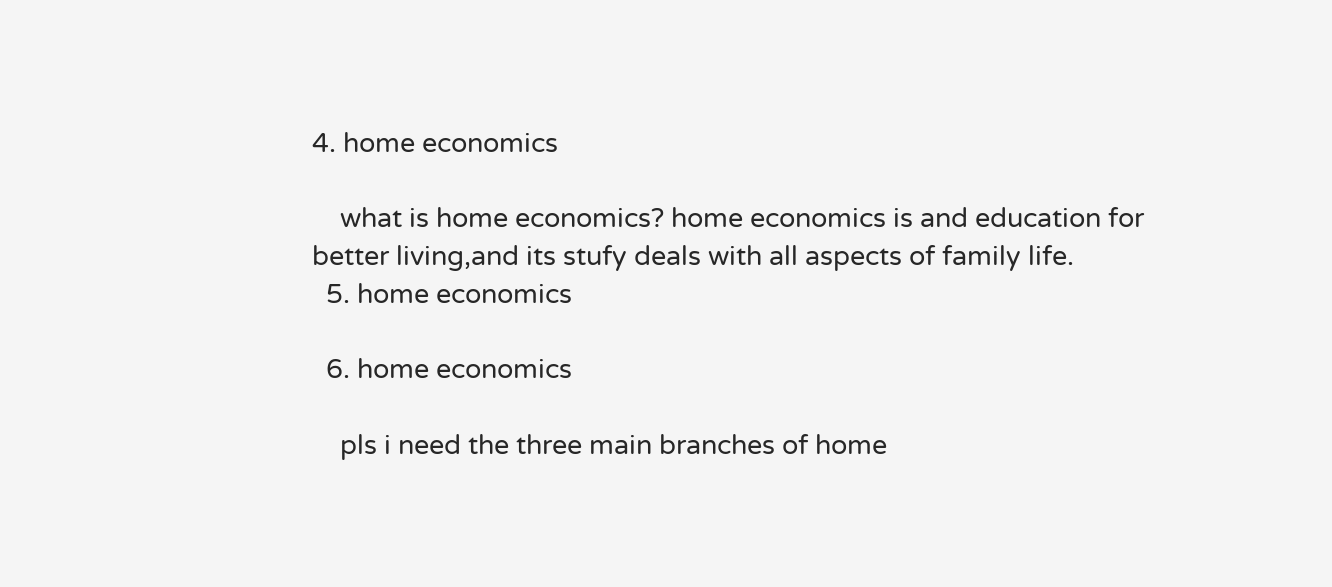4. home economics

    what is home economics? home economics is and education for better living,and its stufy deals with all aspects of family life.
  5. home economics

  6. home economics

    pls i need the three main branches of home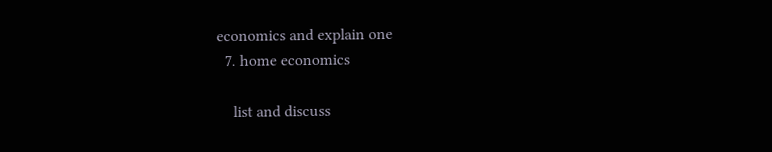economics and explain one
  7. home economics

    list and discuss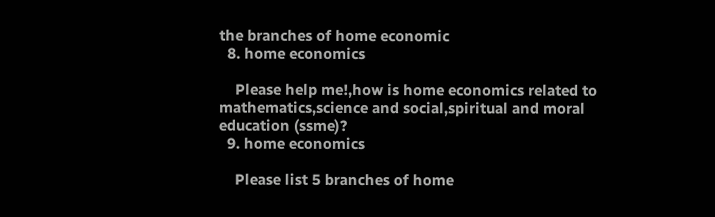the branches of home economic
  8. home economics

    Please help me!,how is home economics related to mathematics,science and social,spiritual and moral education (ssme)?
  9. home economics

    Please list 5 branches of home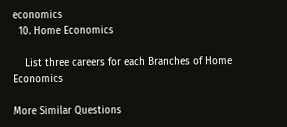economics
  10. Home Economics

    List three careers for each Branches of Home Economics

More Similar Questions